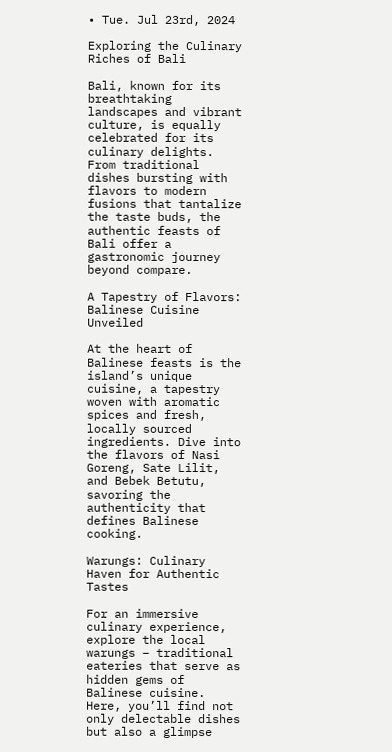• Tue. Jul 23rd, 2024

Exploring the Culinary Riches of Bali

Bali, known for its breathtaking landscapes and vibrant culture, is equally celebrated for its culinary delights. From traditional dishes bursting with flavors to modern fusions that tantalize the taste buds, the authentic feasts of Bali offer a gastronomic journey beyond compare.

A Tapestry of Flavors: Balinese Cuisine Unveiled

At the heart of Balinese feasts is the island’s unique cuisine, a tapestry woven with aromatic spices and fresh, locally sourced ingredients. Dive into the flavors of Nasi Goreng, Sate Lilit, and Bebek Betutu, savoring the authenticity that defines Balinese cooking.

Warungs: Culinary Haven for Authentic Tastes

For an immersive culinary experience, explore the local warungs – traditional eateries that serve as hidden gems of Balinese cuisine. Here, you’ll find not only delectable dishes but also a glimpse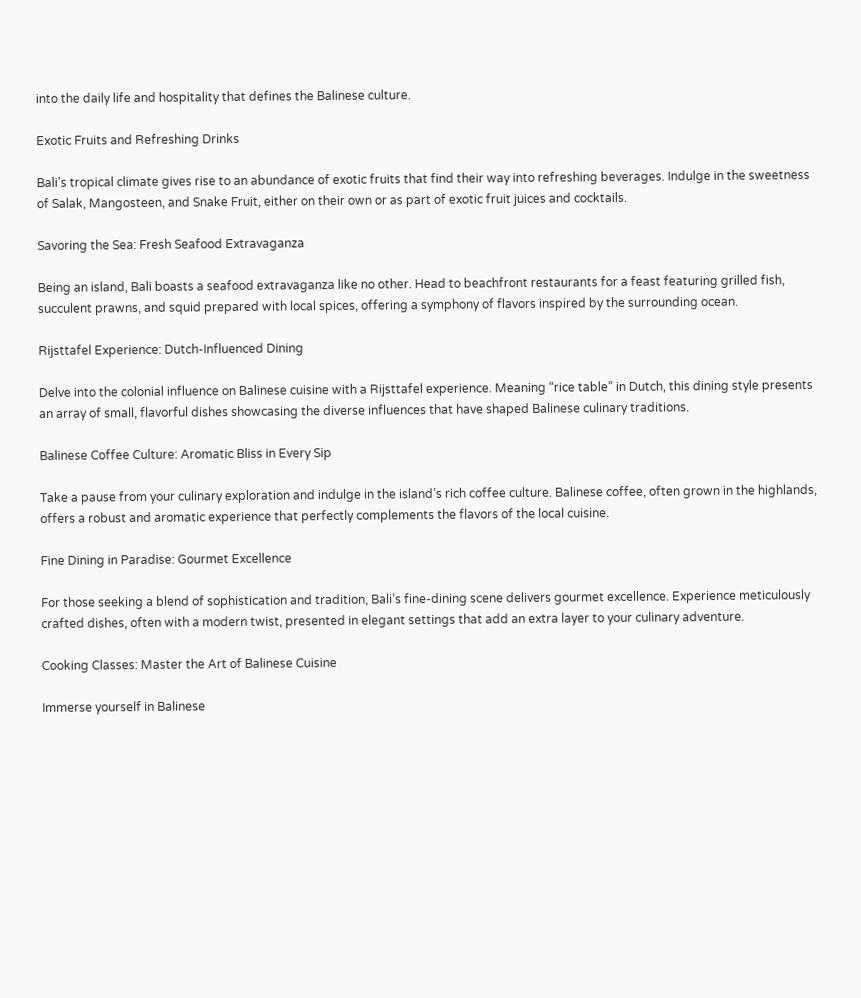into the daily life and hospitality that defines the Balinese culture.

Exotic Fruits and Refreshing Drinks

Bali’s tropical climate gives rise to an abundance of exotic fruits that find their way into refreshing beverages. Indulge in the sweetness of Salak, Mangosteen, and Snake Fruit, either on their own or as part of exotic fruit juices and cocktails.

Savoring the Sea: Fresh Seafood Extravaganza

Being an island, Bali boasts a seafood extravaganza like no other. Head to beachfront restaurants for a feast featuring grilled fish, succulent prawns, and squid prepared with local spices, offering a symphony of flavors inspired by the surrounding ocean.

Rijsttafel Experience: Dutch-Influenced Dining

Delve into the colonial influence on Balinese cuisine with a Rijsttafel experience. Meaning “rice table” in Dutch, this dining style presents an array of small, flavorful dishes showcasing the diverse influences that have shaped Balinese culinary traditions.

Balinese Coffee Culture: Aromatic Bliss in Every Sip

Take a pause from your culinary exploration and indulge in the island’s rich coffee culture. Balinese coffee, often grown in the highlands, offers a robust and aromatic experience that perfectly complements the flavors of the local cuisine.

Fine Dining in Paradise: Gourmet Excellence

For those seeking a blend of sophistication and tradition, Bali’s fine-dining scene delivers gourmet excellence. Experience meticulously crafted dishes, often with a modern twist, presented in elegant settings that add an extra layer to your culinary adventure.

Cooking Classes: Master the Art of Balinese Cuisine

Immerse yourself in Balinese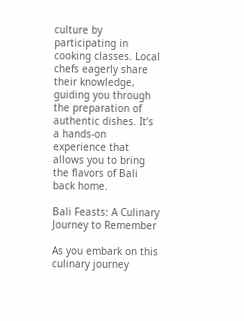culture by participating in cooking classes. Local chefs eagerly share their knowledge, guiding you through the preparation of authentic dishes. It’s a hands-on experience that allows you to bring the flavors of Bali back home.

Bali Feasts: A Culinary Journey to Remember

As you embark on this culinary journey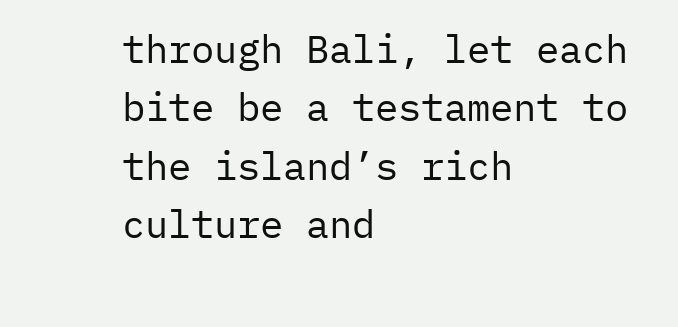through Bali, let each bite be a testament to the island’s rich culture and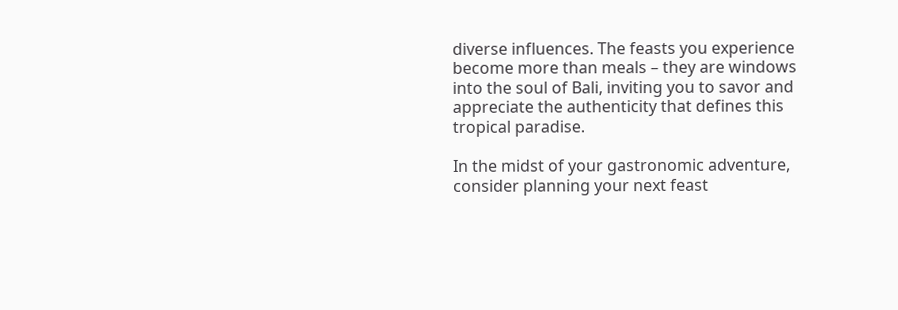diverse influences. The feasts you experience become more than meals – they are windows into the soul of Bali, inviting you to savor and appreciate the authenticity that defines this tropical paradise.

In the midst of your gastronomic adventure, consider planning your next feast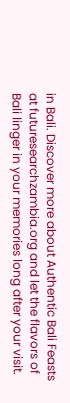in Bali. Discover more about Authentic Bali Feasts at futuresearchzambia.org and let the flavors of Bali linger in your memories long after your visit.